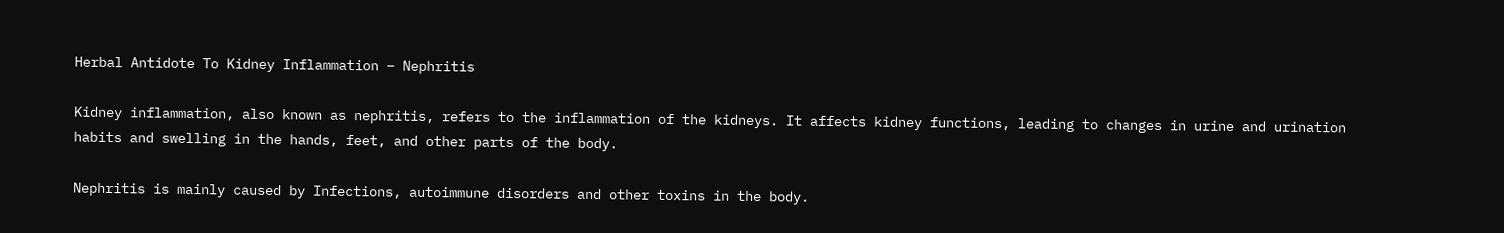Herbal Antidote To Kidney Inflammation – Nephritis

Kidney inflammation, also known as nephritis, refers to the inflammation of the kidneys. It affects kidney functions, leading to changes in urine and urination habits and swelling in the hands, feet, and other parts of the body.

Nephritis is mainly caused by Infections, autoimmune disorders and other toxins in the body.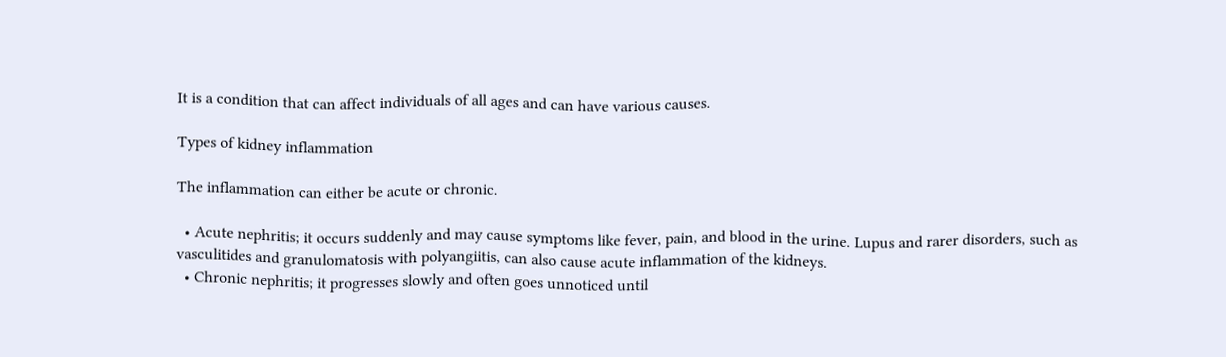It is a condition that can affect individuals of all ages and can have various causes.

Types of kidney inflammation

The inflammation can either be acute or chronic.

  • Acute nephritis; it occurs suddenly and may cause symptoms like fever, pain, and blood in the urine. Lupus and rarer disorders, such as vasculitides and granulomatosis with polyangiitis, can also cause acute inflammation of the kidneys.
  • Chronic nephritis; it progresses slowly and often goes unnoticed until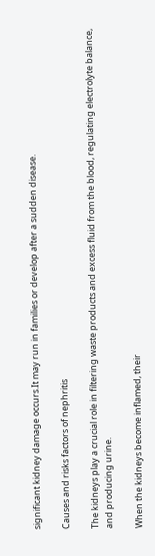significant kidney damage occurs.It may run in families or develop after a sudden disease.

Causes and risks factors of nephritis

The kidneys play a crucial role in filtering waste products and excess fluid from the blood, regulating electrolyte balance, and producing urine.

When the kidneys become inflamed, their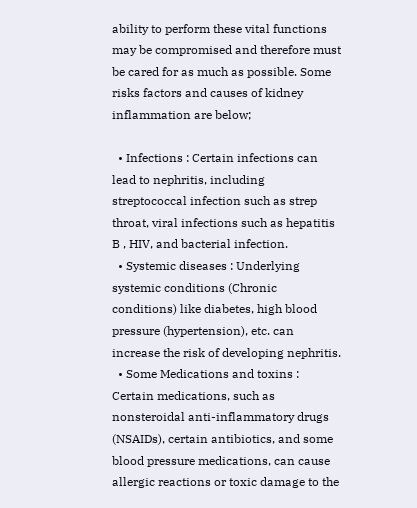ability to perform these vital functions may be compromised and therefore must be cared for as much as possible. Some risks factors and causes of kidney inflammation are below;

  • Infections : Certain infections can lead to nephritis, including streptococcal infection such as strep throat, viral infections such as hepatitis B , HIV, and bacterial infection.
  • Systemic diseases : Underlying systemic conditions (Chronic conditions) like diabetes, high blood pressure (hypertension), etc. can increase the risk of developing nephritis.
  • Some Medications and toxins : Certain medications, such as nonsteroidal anti-inflammatory drugs (NSAIDs), certain antibiotics, and some blood pressure medications, can cause allergic reactions or toxic damage to the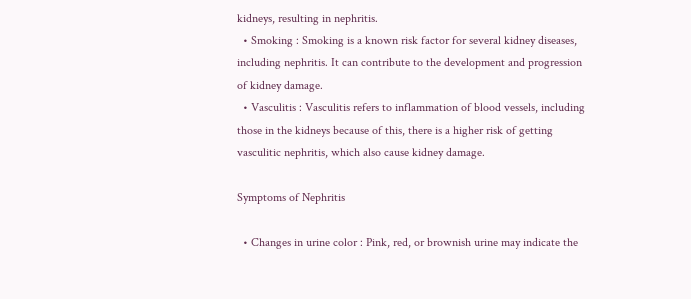kidneys, resulting in nephritis.
  • Smoking : Smoking is a known risk factor for several kidney diseases, including nephritis. It can contribute to the development and progression of kidney damage.
  • Vasculitis : Vasculitis refers to inflammation of blood vessels, including those in the kidneys because of this, there is a higher risk of getting vasculitic nephritis, which also cause kidney damage.

Symptoms of Nephritis

  • Changes in urine color : Pink, red, or brownish urine may indicate the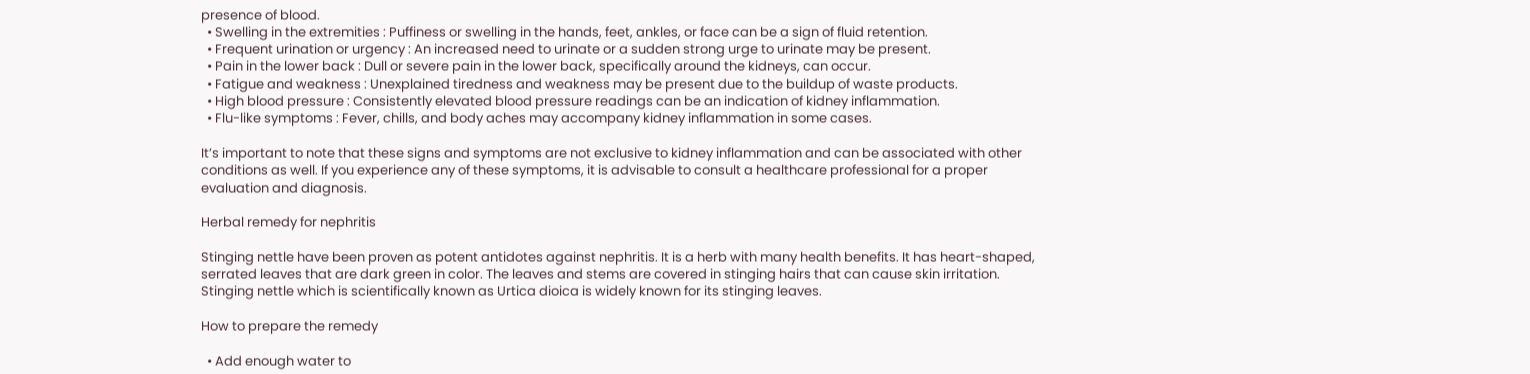presence of blood.
  • Swelling in the extremities : Puffiness or swelling in the hands, feet, ankles, or face can be a sign of fluid retention.
  • Frequent urination or urgency : An increased need to urinate or a sudden strong urge to urinate may be present.
  • Pain in the lower back : Dull or severe pain in the lower back, specifically around the kidneys, can occur.
  • Fatigue and weakness : Unexplained tiredness and weakness may be present due to the buildup of waste products.
  • High blood pressure : Consistently elevated blood pressure readings can be an indication of kidney inflammation.
  • Flu-like symptoms : Fever, chills, and body aches may accompany kidney inflammation in some cases.

It’s important to note that these signs and symptoms are not exclusive to kidney inflammation and can be associated with other conditions as well. If you experience any of these symptoms, it is advisable to consult a healthcare professional for a proper evaluation and diagnosis.

Herbal remedy for nephritis

Stinging nettle have been proven as potent antidotes against nephritis. It is a herb with many health benefits. It has heart-shaped, serrated leaves that are dark green in color. The leaves and stems are covered in stinging hairs that can cause skin irritation. Stinging nettle which is scientifically known as Urtica dioica is widely known for its stinging leaves.

How to prepare the remedy

  • Add enough water to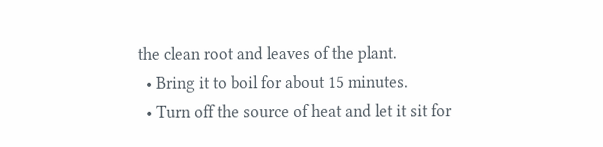the clean root and leaves of the plant.
  • Bring it to boil for about 15 minutes.
  • Turn off the source of heat and let it sit for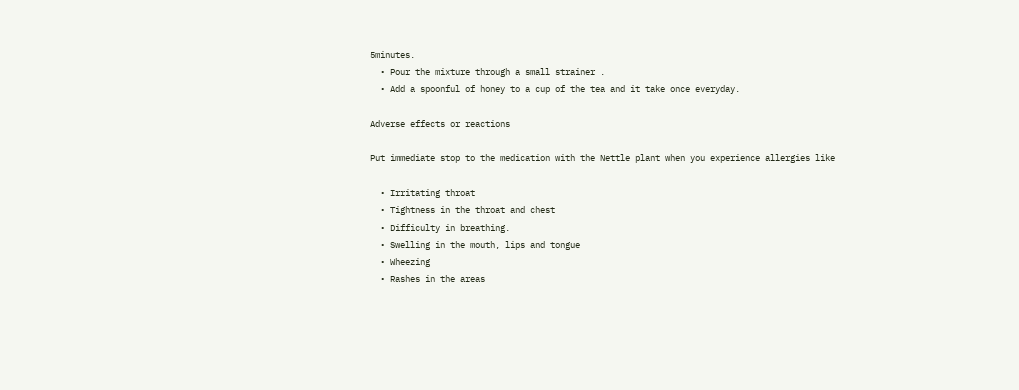5minutes.
  • Pour the mixture through a small strainer .
  • Add a spoonful of honey to a cup of the tea and it take once everyday.

Adverse effects or reactions

Put immediate stop to the medication with the Nettle plant when you experience allergies like

  • Irritating throat
  • Tightness in the throat and chest
  • Difficulty in breathing.
  • Swelling in the mouth, lips and tongue
  • Wheezing
  • Rashes in the areas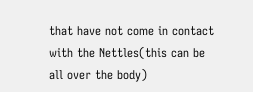that have not come in contact with the Nettles(this can be all over the body)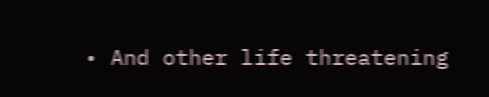• And other life threatening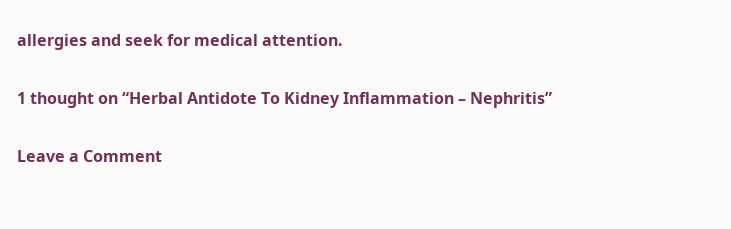allergies and seek for medical attention.

1 thought on “Herbal Antidote To Kidney Inflammation – Nephritis”

Leave a Comment